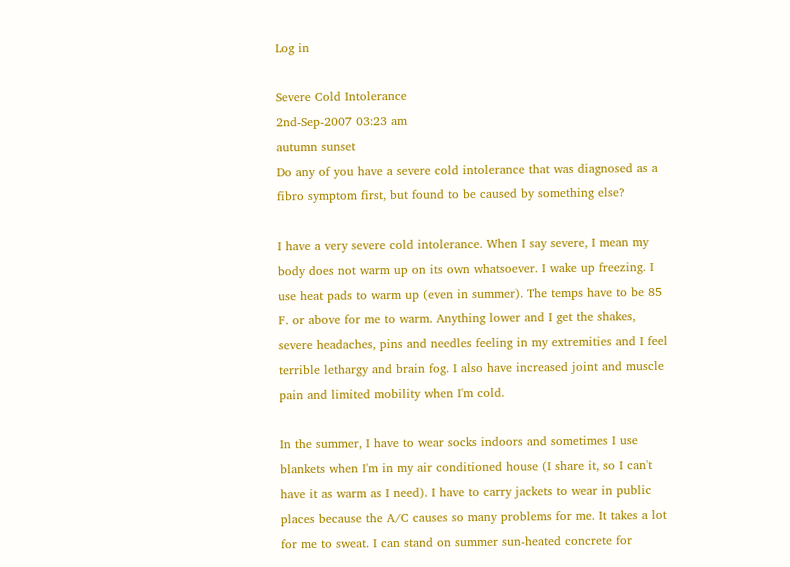Log in

Severe Cold Intolerance
2nd-Sep-2007 03:23 am
autumn sunset
Do any of you have a severe cold intolerance that was diagnosed as a fibro symptom first, but found to be caused by something else?

I have a very severe cold intolerance. When I say severe, I mean my body does not warm up on its own whatsoever. I wake up freezing. I use heat pads to warm up (even in summer). The temps have to be 85 F. or above for me to warm. Anything lower and I get the shakes, severe headaches, pins and needles feeling in my extremities and I feel terrible lethargy and brain fog. I also have increased joint and muscle pain and limited mobility when I'm cold.

In the summer, I have to wear socks indoors and sometimes I use blankets when I'm in my air conditioned house (I share it, so I can't have it as warm as I need). I have to carry jackets to wear in public places because the A/C causes so many problems for me. It takes a lot for me to sweat. I can stand on summer sun-heated concrete for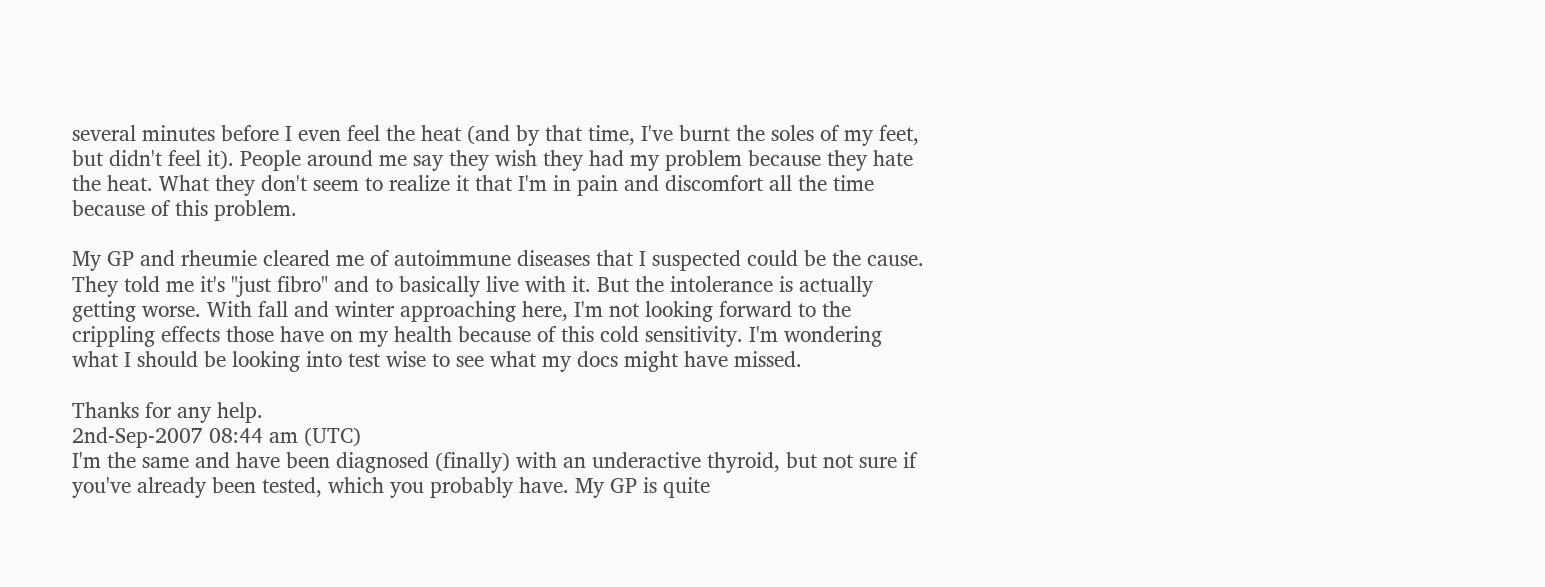several minutes before I even feel the heat (and by that time, I've burnt the soles of my feet, but didn't feel it). People around me say they wish they had my problem because they hate the heat. What they don't seem to realize it that I'm in pain and discomfort all the time because of this problem.

My GP and rheumie cleared me of autoimmune diseases that I suspected could be the cause. They told me it's "just fibro" and to basically live with it. But the intolerance is actually getting worse. With fall and winter approaching here, I'm not looking forward to the crippling effects those have on my health because of this cold sensitivity. I'm wondering what I should be looking into test wise to see what my docs might have missed.

Thanks for any help.
2nd-Sep-2007 08:44 am (UTC)
I'm the same and have been diagnosed (finally) with an underactive thyroid, but not sure if you've already been tested, which you probably have. My GP is quite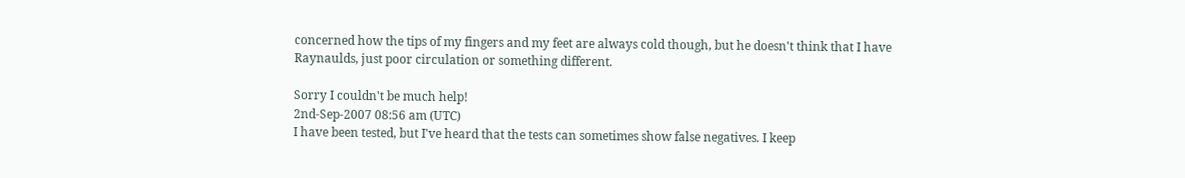concerned how the tips of my fingers and my feet are always cold though, but he doesn't think that I have Raynaulds, just poor circulation or something different.

Sorry I couldn't be much help!
2nd-Sep-2007 08:56 am (UTC)
I have been tested, but I've heard that the tests can sometimes show false negatives. I keep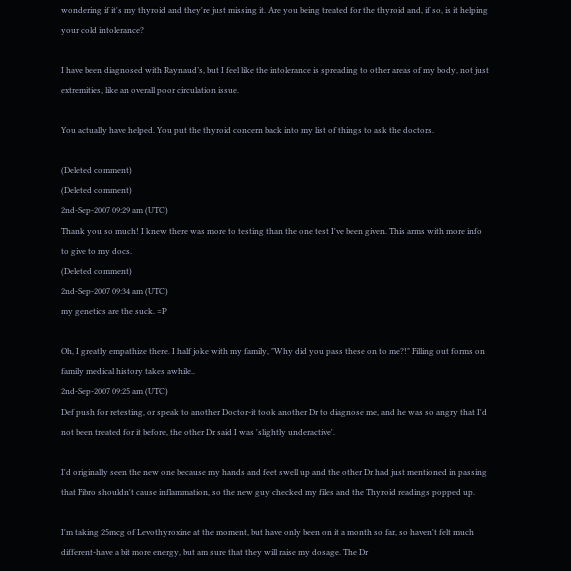wondering if it's my thyroid and they're just missing it. Are you being treated for the thyroid and, if so, is it helping your cold intolerance?

I have been diagnosed with Raynaud’s, but I feel like the intolerance is spreading to other areas of my body, not just extremities, like an overall poor circulation issue.

You actually have helped. You put the thyroid concern back into my list of things to ask the doctors.

(Deleted comment)
(Deleted comment)
2nd-Sep-2007 09:29 am (UTC)
Thank you so much! I knew there was more to testing than the one test I've been given. This arms with more info to give to my docs.
(Deleted comment)
2nd-Sep-2007 09:34 am (UTC)
my genetics are the suck. =P

Oh, I greatly empathize there. I half joke with my family, "Why did you pass these on to me?!" Filling out forms on family medical history takes awhile..
2nd-Sep-2007 09:25 am (UTC)
Def push for retesting, or speak to another Doctor-it took another Dr to diagnose me, and he was so angry that I'd not been treated for it before, the other Dr said I was 'slightly underactive'.

I'd originally seen the new one because my hands and feet swell up and the other Dr had just mentioned in passing that Fibro shouldn't cause inflammation, so the new guy checked my files and the Thyroid readings popped up.

I'm taking 25mcg of Levothyroxine at the moment, but have only been on it a month so far, so haven't felt much different-have a bit more energy, but am sure that they will raise my dosage. The Dr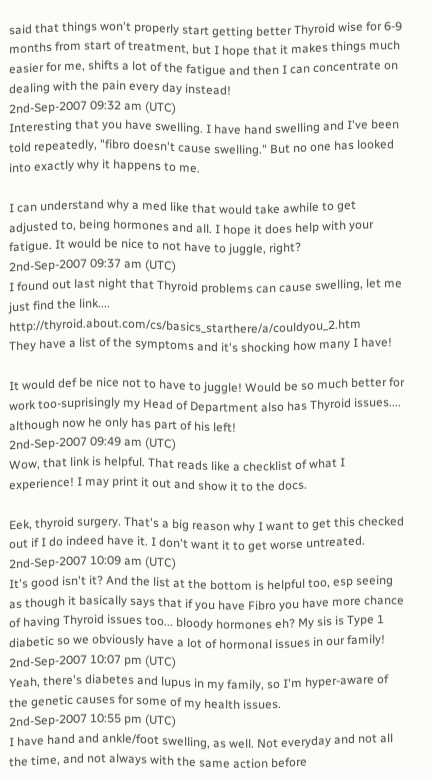said that things won't properly start getting better Thyroid wise for 6-9 months from start of treatment, but I hope that it makes things much easier for me, shifts a lot of the fatigue and then I can concentrate on dealing with the pain every day instead!
2nd-Sep-2007 09:32 am (UTC)
Interesting that you have swelling. I have hand swelling and I've been told repeatedly, "fibro doesn't cause swelling." But no one has looked into exactly why it happens to me.

I can understand why a med like that would take awhile to get adjusted to, being hormones and all. I hope it does help with your fatigue. It would be nice to not have to juggle, right?
2nd-Sep-2007 09:37 am (UTC)
I found out last night that Thyroid problems can cause swelling, let me just find the link.... http://thyroid.about.com/cs/basics_starthere/a/couldyou_2.htm
They have a list of the symptoms and it's shocking how many I have!

It would def be nice not to have to juggle! Would be so much better for work too-suprisingly my Head of Department also has Thyroid issues.... although now he only has part of his left!
2nd-Sep-2007 09:49 am (UTC)
Wow, that link is helpful. That reads like a checklist of what I experience! I may print it out and show it to the docs.

Eek, thyroid surgery. That's a big reason why I want to get this checked out if I do indeed have it. I don't want it to get worse untreated.
2nd-Sep-2007 10:09 am (UTC)
It's good isn't it? And the list at the bottom is helpful too, esp seeing as though it basically says that if you have Fibro you have more chance of having Thyroid issues too... bloody hormones eh? My sis is Type 1 diabetic so we obviously have a lot of hormonal issues in our family!
2nd-Sep-2007 10:07 pm (UTC)
Yeah, there's diabetes and lupus in my family, so I'm hyper-aware of the genetic causes for some of my health issues.
2nd-Sep-2007 10:55 pm (UTC)
I have hand and ankle/foot swelling, as well. Not everyday and not all the time, and not always with the same action before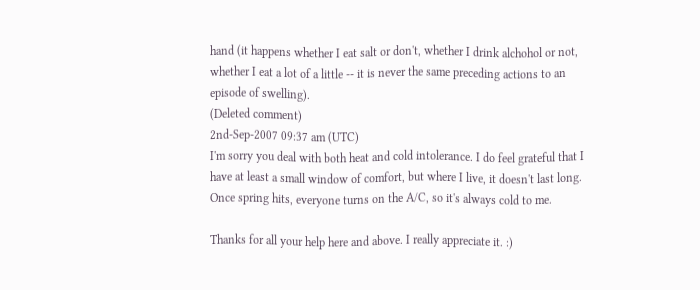hand (it happens whether I eat salt or don't, whether I drink alchohol or not, whether I eat a lot of a little -- it is never the same preceding actions to an episode of swelling).
(Deleted comment)
2nd-Sep-2007 09:37 am (UTC)
I'm sorry you deal with both heat and cold intolerance. I do feel grateful that I have at least a small window of comfort, but where I live, it doesn't last long. Once spring hits, everyone turns on the A/C, so it's always cold to me.

Thanks for all your help here and above. I really appreciate it. :)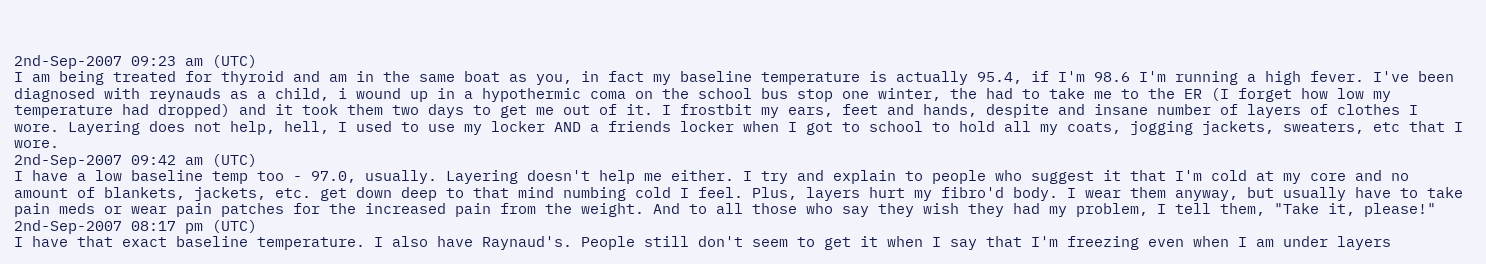2nd-Sep-2007 09:23 am (UTC)
I am being treated for thyroid and am in the same boat as you, in fact my baseline temperature is actually 95.4, if I'm 98.6 I'm running a high fever. I've been diagnosed with reynauds as a child, i wound up in a hypothermic coma on the school bus stop one winter, the had to take me to the ER (I forget how low my temperature had dropped) and it took them two days to get me out of it. I frostbit my ears, feet and hands, despite and insane number of layers of clothes I wore. Layering does not help, hell, I used to use my locker AND a friends locker when I got to school to hold all my coats, jogging jackets, sweaters, etc that I wore.
2nd-Sep-2007 09:42 am (UTC)
I have a low baseline temp too - 97.0, usually. Layering doesn't help me either. I try and explain to people who suggest it that I'm cold at my core and no amount of blankets, jackets, etc. get down deep to that mind numbing cold I feel. Plus, layers hurt my fibro'd body. I wear them anyway, but usually have to take pain meds or wear pain patches for the increased pain from the weight. And to all those who say they wish they had my problem, I tell them, "Take it, please!"
2nd-Sep-2007 08:17 pm (UTC)
I have that exact baseline temperature. I also have Raynaud's. People still don't seem to get it when I say that I'm freezing even when I am under layers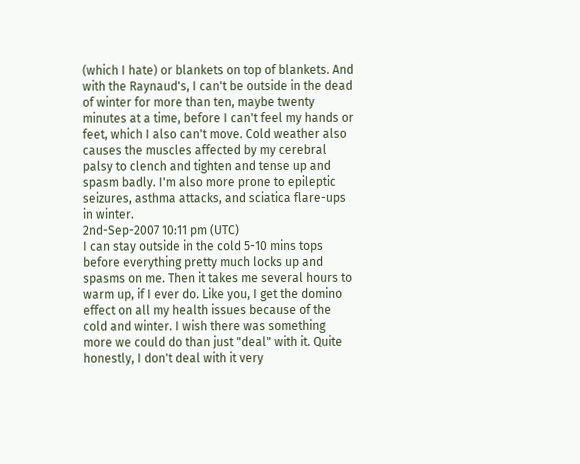(which I hate) or blankets on top of blankets. And with the Raynaud's, I can't be outside in the dead of winter for more than ten, maybe twenty minutes at a time, before I can't feel my hands or feet, which I also can't move. Cold weather also causes the muscles affected by my cerebral palsy to clench and tighten and tense up and spasm badly. I'm also more prone to epileptic seizures, asthma attacks, and sciatica flare-ups in winter.
2nd-Sep-2007 10:11 pm (UTC)
I can stay outside in the cold 5-10 mins tops before everything pretty much locks up and spasms on me. Then it takes me several hours to warm up, if I ever do. Like you, I get the domino effect on all my health issues because of the cold and winter. I wish there was something more we could do than just "deal" with it. Quite honestly, I don't deal with it very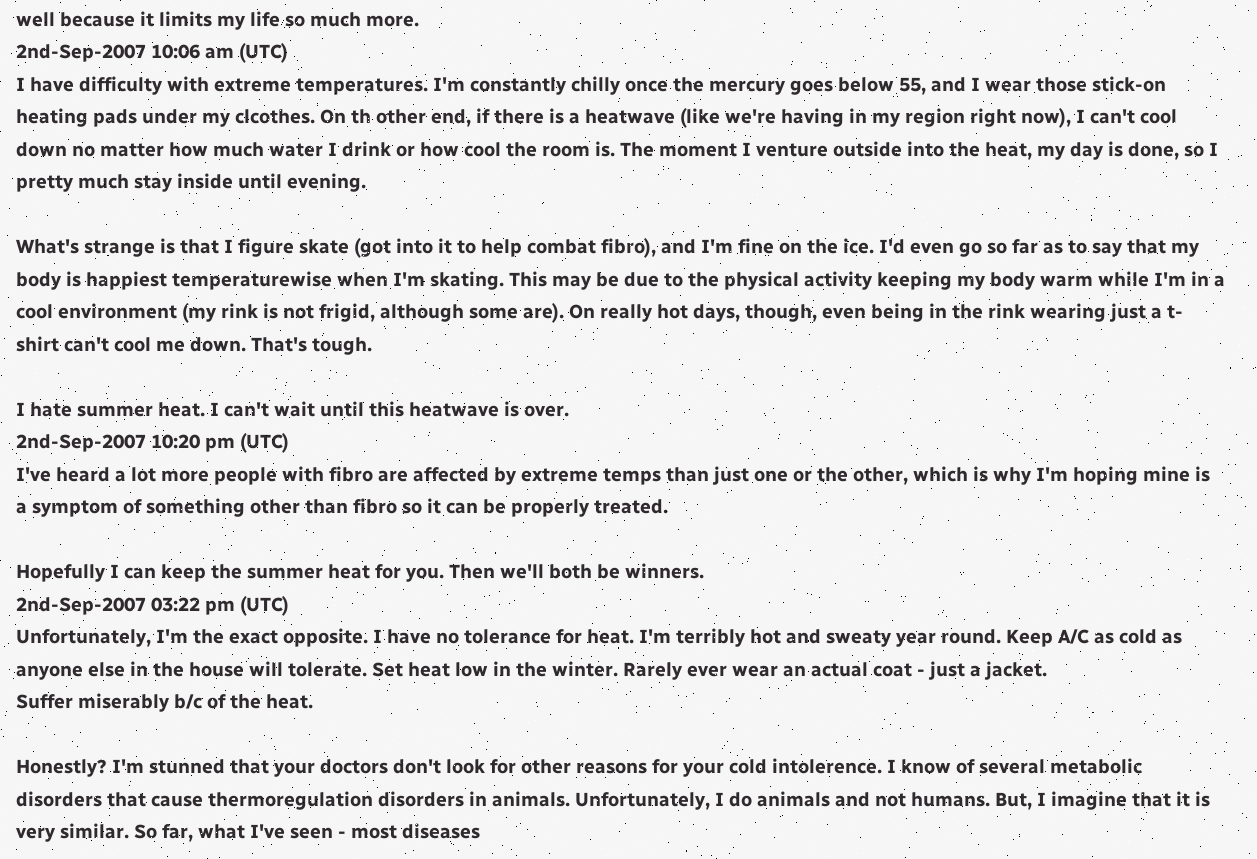well because it limits my life so much more.
2nd-Sep-2007 10:06 am (UTC)
I have difficulty with extreme temperatures. I'm constantly chilly once the mercury goes below 55, and I wear those stick-on heating pads under my clcothes. On th other end, if there is a heatwave (like we're having in my region right now), I can't cool down no matter how much water I drink or how cool the room is. The moment I venture outside into the heat, my day is done, so I pretty much stay inside until evening.

What's strange is that I figure skate (got into it to help combat fibro), and I'm fine on the ice. I'd even go so far as to say that my body is happiest temperaturewise when I'm skating. This may be due to the physical activity keeping my body warm while I'm in a cool environment (my rink is not frigid, although some are). On really hot days, though, even being in the rink wearing just a t-shirt can't cool me down. That's tough.

I hate summer heat. I can't wait until this heatwave is over.
2nd-Sep-2007 10:20 pm (UTC)
I've heard a lot more people with fibro are affected by extreme temps than just one or the other, which is why I'm hoping mine is a symptom of something other than fibro so it can be properly treated.

Hopefully I can keep the summer heat for you. Then we'll both be winners.
2nd-Sep-2007 03:22 pm (UTC)
Unfortunately, I'm the exact opposite. I have no tolerance for heat. I'm terribly hot and sweaty year round. Keep A/C as cold as anyone else in the house will tolerate. Set heat low in the winter. Rarely ever wear an actual coat - just a jacket.
Suffer miserably b/c of the heat.

Honestly? I'm stunned that your doctors don't look for other reasons for your cold intolerence. I know of several metabolic disorders that cause thermoregulation disorders in animals. Unfortunately, I do animals and not humans. But, I imagine that it is very similar. So far, what I've seen - most diseases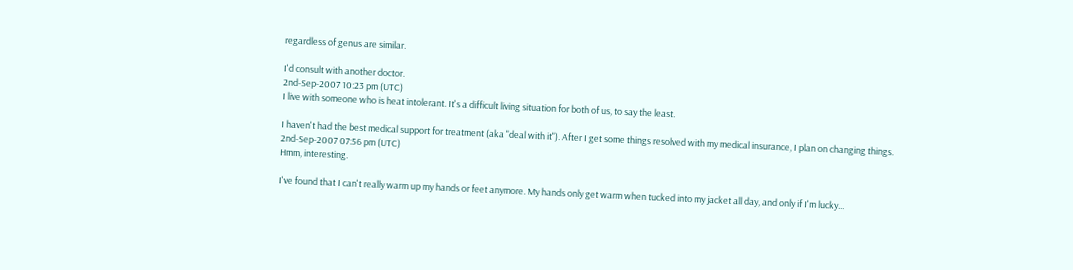regardless of genus are similar.

I'd consult with another doctor.
2nd-Sep-2007 10:23 pm (UTC)
I live with someone who is heat intolerant. It's a difficult living situation for both of us, to say the least.

I haven't had the best medical support for treatment (aka "deal with it"). After I get some things resolved with my medical insurance, I plan on changing things.
2nd-Sep-2007 07:56 pm (UTC)
Hmm, interesting.

I've found that I can't really warm up my hands or feet anymore. My hands only get warm when tucked into my jacket all day, and only if I'm lucky...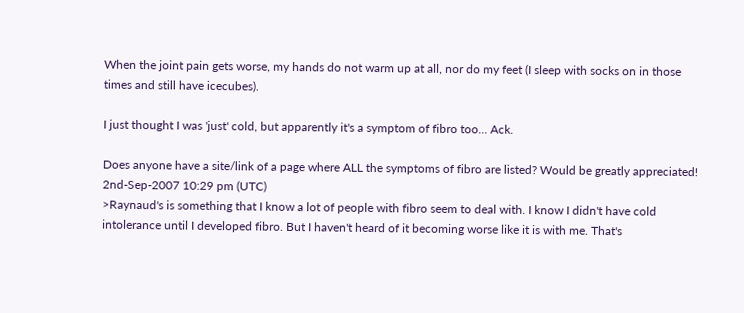When the joint pain gets worse, my hands do not warm up at all, nor do my feet (I sleep with socks on in those times and still have icecubes).

I just thought I was 'just' cold, but apparently it's a symptom of fibro too... Ack.

Does anyone have a site/link of a page where ALL the symptoms of fibro are listed? Would be greatly appreciated!
2nd-Sep-2007 10:29 pm (UTC)
>Raynaud's is something that I know a lot of people with fibro seem to deal with. I know I didn't have cold intolerance until I developed fibro. But I haven't heard of it becoming worse like it is with me. That's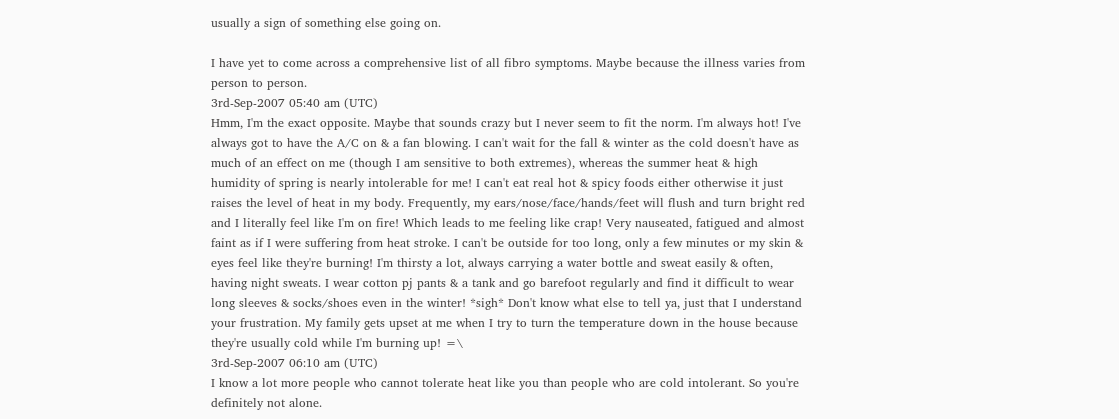usually a sign of something else going on.

I have yet to come across a comprehensive list of all fibro symptoms. Maybe because the illness varies from person to person.
3rd-Sep-2007 05:40 am (UTC)
Hmm, I'm the exact opposite. Maybe that sounds crazy but I never seem to fit the norm. I'm always hot! I've always got to have the A/C on & a fan blowing. I can't wait for the fall & winter as the cold doesn't have as much of an effect on me (though I am sensitive to both extremes), whereas the summer heat & high humidity of spring is nearly intolerable for me! I can't eat real hot & spicy foods either otherwise it just raises the level of heat in my body. Frequently, my ears/nose/face/hands/feet will flush and turn bright red and I literally feel like I'm on fire! Which leads to me feeling like crap! Very nauseated, fatigued and almost faint as if I were suffering from heat stroke. I can't be outside for too long, only a few minutes or my skin & eyes feel like they're burning! I'm thirsty a lot, always carrying a water bottle and sweat easily & often, having night sweats. I wear cotton pj pants & a tank and go barefoot regularly and find it difficult to wear long sleeves & socks/shoes even in the winter! *sigh* Don't know what else to tell ya, just that I understand your frustration. My family gets upset at me when I try to turn the temperature down in the house because they're usually cold while I'm burning up! =\
3rd-Sep-2007 06:10 am (UTC)
I know a lot more people who cannot tolerate heat like you than people who are cold intolerant. So you're definitely not alone.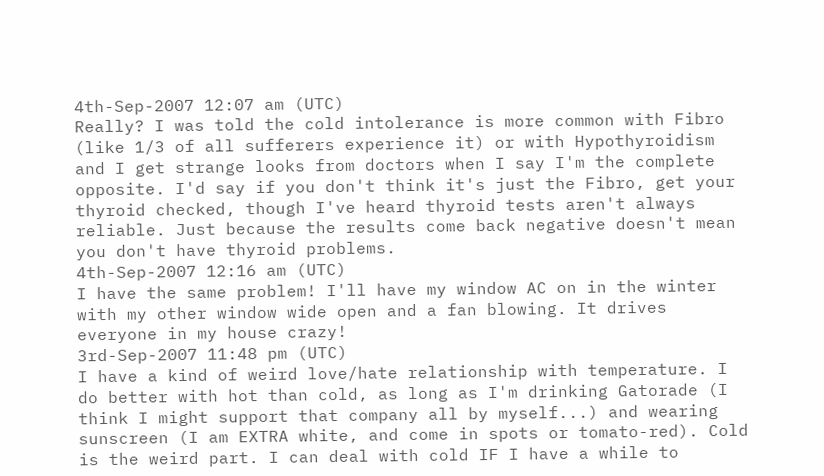4th-Sep-2007 12:07 am (UTC)
Really? I was told the cold intolerance is more common with Fibro (like 1/3 of all sufferers experience it) or with Hypothyroidism and I get strange looks from doctors when I say I'm the complete opposite. I'd say if you don't think it's just the Fibro, get your thyroid checked, though I've heard thyroid tests aren't always reliable. Just because the results come back negative doesn't mean you don't have thyroid problems.
4th-Sep-2007 12:16 am (UTC)
I have the same problem! I'll have my window AC on in the winter with my other window wide open and a fan blowing. It drives everyone in my house crazy!
3rd-Sep-2007 11:48 pm (UTC)
I have a kind of weird love/hate relationship with temperature. I do better with hot than cold, as long as I'm drinking Gatorade (I think I might support that company all by myself...) and wearing sunscreen (I am EXTRA white, and come in spots or tomato-red). Cold is the weird part. I can deal with cold IF I have a while to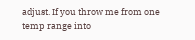adjust. If you throw me from one temp range into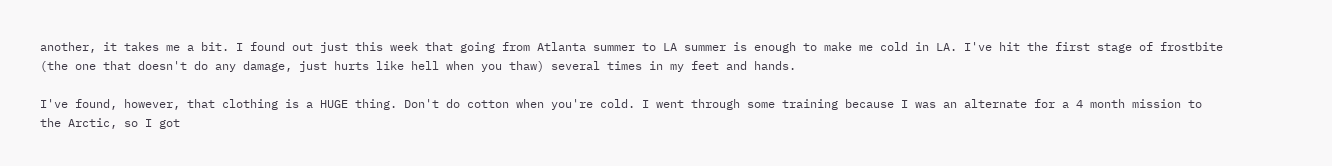another, it takes me a bit. I found out just this week that going from Atlanta summer to LA summer is enough to make me cold in LA. I've hit the first stage of frostbite (the one that doesn't do any damage, just hurts like hell when you thaw) several times in my feet and hands.

I've found, however, that clothing is a HUGE thing. Don't do cotton when you're cold. I went through some training because I was an alternate for a 4 month mission to the Arctic, so I got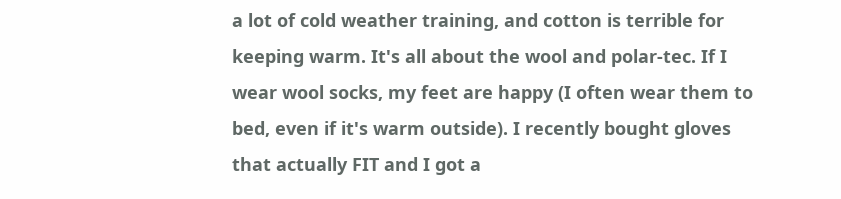a lot of cold weather training, and cotton is terrible for keeping warm. It's all about the wool and polar-tec. If I wear wool socks, my feet are happy (I often wear them to bed, even if it's warm outside). I recently bought gloves that actually FIT and I got a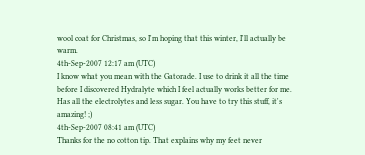wool coat for Christmas, so I'm hoping that this winter, I'll actually be warm.
4th-Sep-2007 12:17 am (UTC)
I know what you mean with the Gatorade. I use to drink it all the time before I discovered Hydralyte which I feel actually works better for me. Has all the electrolytes and less sugar. You have to try this stuff, it's amazing! ;)
4th-Sep-2007 08:41 am (UTC)
Thanks for the no cotton tip. That explains why my feet never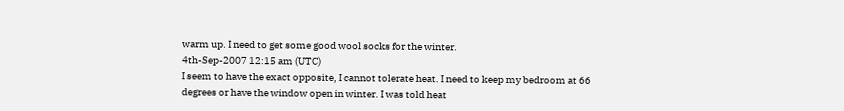warm up. I need to get some good wool socks for the winter.
4th-Sep-2007 12:15 am (UTC)
I seem to have the exact opposite, I cannot tolerate heat. I need to keep my bedroom at 66 degrees or have the window open in winter. I was told heat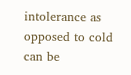intolerance as opposed to cold can be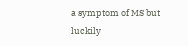a symptom of MS but luckily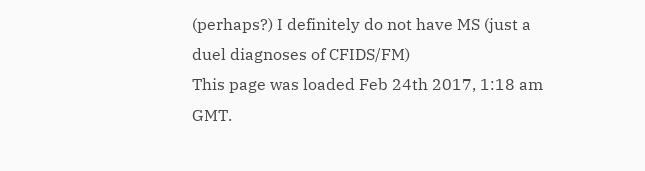(perhaps?) I definitely do not have MS (just a duel diagnoses of CFIDS/FM)
This page was loaded Feb 24th 2017, 1:18 am GMT.